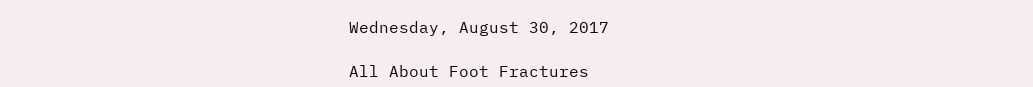Wednesday, August 30, 2017

All About Foot Fractures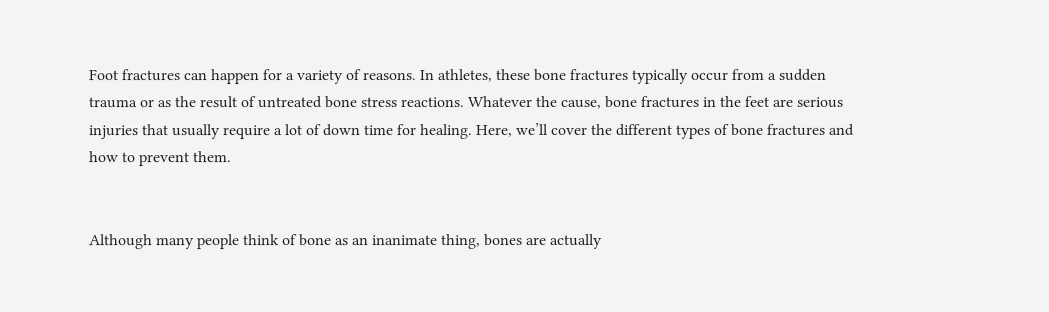Foot fractures can happen for a variety of reasons. In athletes, these bone fractures typically occur from a sudden trauma or as the result of untreated bone stress reactions. Whatever the cause, bone fractures in the feet are serious injuries that usually require a lot of down time for healing. Here, we’ll cover the different types of bone fractures and how to prevent them.


Although many people think of bone as an inanimate thing, bones are actually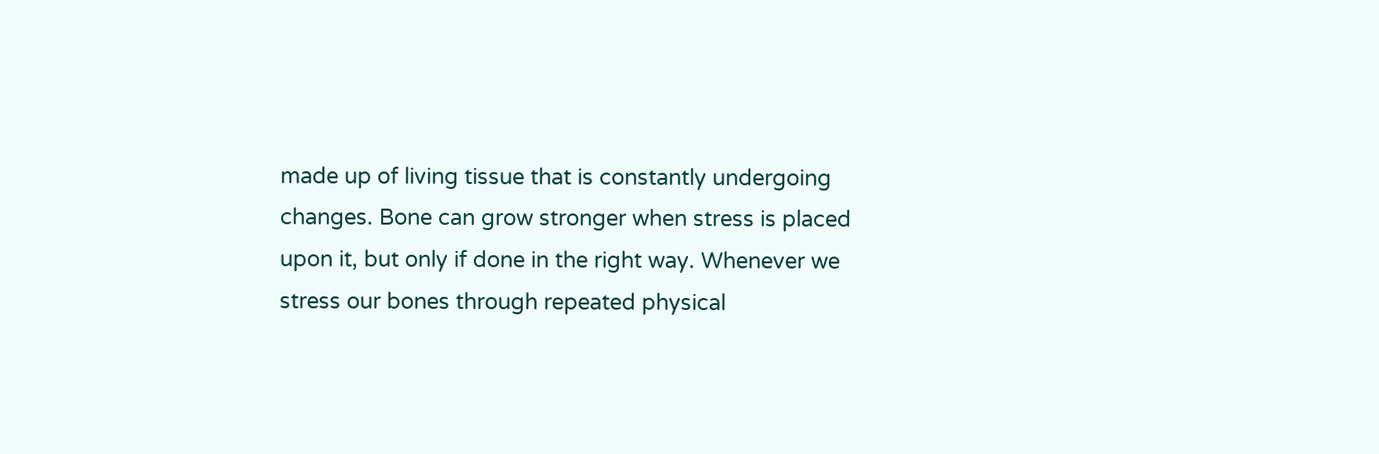made up of living tissue that is constantly undergoing changes. Bone can grow stronger when stress is placed upon it, but only if done in the right way. Whenever we stress our bones through repeated physical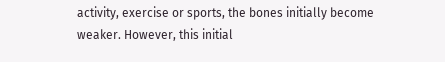activity, exercise or sports, the bones initially become weaker. However, this initial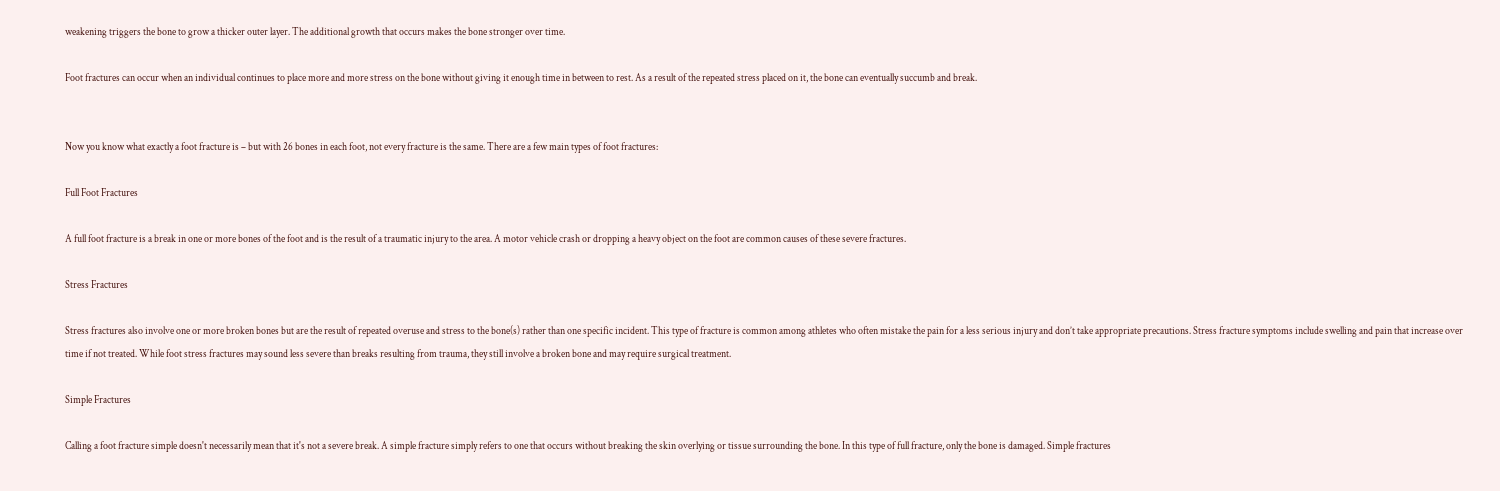weakening triggers the bone to grow a thicker outer layer. The additional growth that occurs makes the bone stronger over time.

Foot fractures can occur when an individual continues to place more and more stress on the bone without giving it enough time in between to rest. As a result of the repeated stress placed on it, the bone can eventually succumb and break.


Now you know what exactly a foot fracture is – but with 26 bones in each foot, not every fracture is the same. There are a few main types of foot fractures:

Full Foot Fractures

A full foot fracture is a break in one or more bones of the foot and is the result of a traumatic injury to the area. A motor vehicle crash or dropping a heavy object on the foot are common causes of these severe fractures.

Stress Fractures

Stress fractures also involve one or more broken bones but are the result of repeated overuse and stress to the bone(s) rather than one specific incident. This type of fracture is common among athletes who often mistake the pain for a less serious injury and don’t take appropriate precautions. Stress fracture symptoms include swelling and pain that increase over time if not treated. While foot stress fractures may sound less severe than breaks resulting from trauma, they still involve a broken bone and may require surgical treatment.

Simple Fractures

Calling a foot fracture simple doesn't necessarily mean that it's not a severe break. A simple fracture simply refers to one that occurs without breaking the skin overlying or tissue surrounding the bone. In this type of full fracture, only the bone is damaged. Simple fractures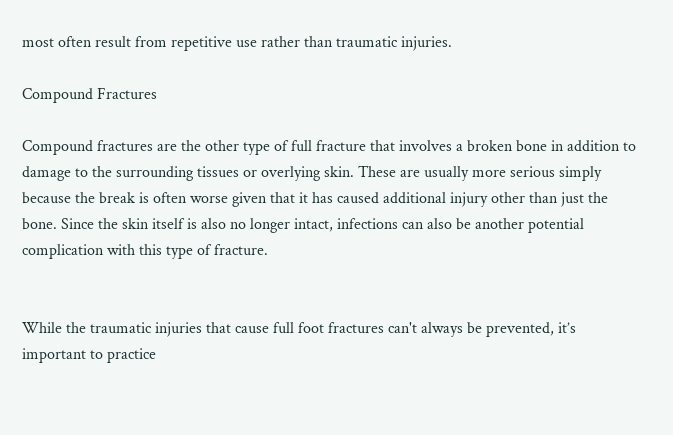most often result from repetitive use rather than traumatic injuries.

Compound Fractures

Compound fractures are the other type of full fracture that involves a broken bone in addition to damage to the surrounding tissues or overlying skin. These are usually more serious simply because the break is often worse given that it has caused additional injury other than just the bone. Since the skin itself is also no longer intact, infections can also be another potential complication with this type of fracture.


While the traumatic injuries that cause full foot fractures can't always be prevented, it’s important to practice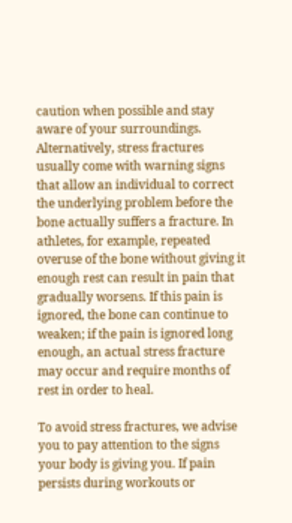caution when possible and stay aware of your surroundings. Alternatively, stress fractures usually come with warning signs that allow an individual to correct the underlying problem before the bone actually suffers a fracture. In athletes, for example, repeated overuse of the bone without giving it enough rest can result in pain that gradually worsens. If this pain is ignored, the bone can continue to weaken; if the pain is ignored long enough, an actual stress fracture may occur and require months of rest in order to heal.

To avoid stress fractures, we advise you to pay attention to the signs your body is giving you. If pain persists during workouts or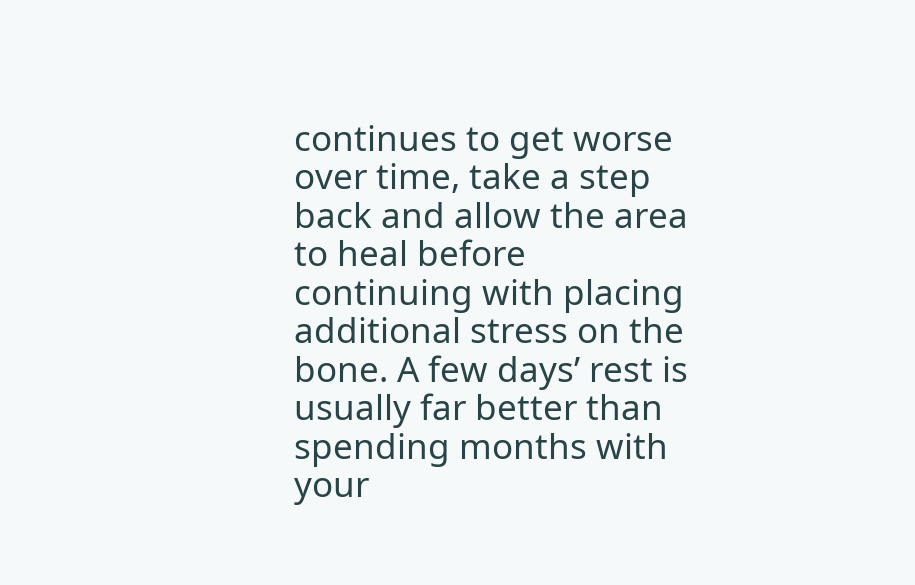continues to get worse over time, take a step back and allow the area to heal before continuing with placing additional stress on the bone. A few days’ rest is usually far better than spending months with your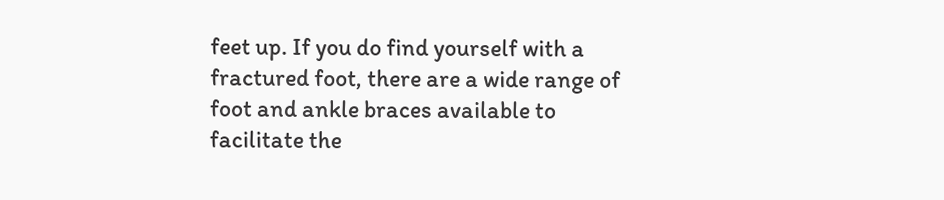feet up. If you do find yourself with a fractured foot, there are a wide range of foot and ankle braces available to facilitate the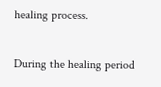healing process.

During the healing period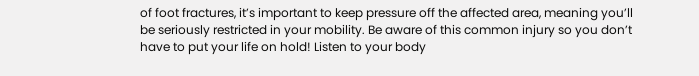of foot fractures, it’s important to keep pressure off the affected area, meaning you’ll be seriously restricted in your mobility. Be aware of this common injury so you don’t have to put your life on hold! Listen to your body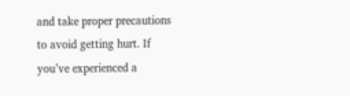and take proper precautions to avoid getting hurt. If you’ve experienced a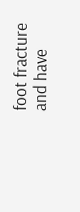foot fracture and have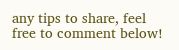any tips to share, feel free to comment below!